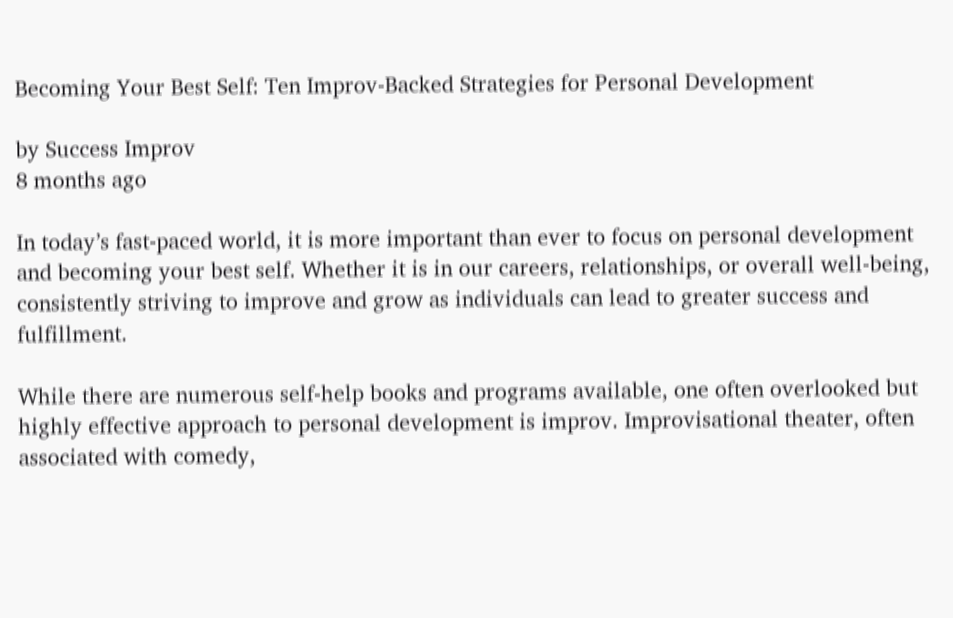Becoming Your Best Self: Ten Improv-Backed Strategies for Personal Development

by Success Improv
8 months ago

In today’s fast-paced world, it is more important than ever to focus on personal development and becoming your best self. Whether it is in our careers, relationships, or overall well-being, consistently striving to improve and grow as individuals can lead to greater success and fulfillment.

While there are numerous self-help books and programs available, one often overlooked but highly effective approach to personal development is improv. Improvisational theater, often associated with comedy,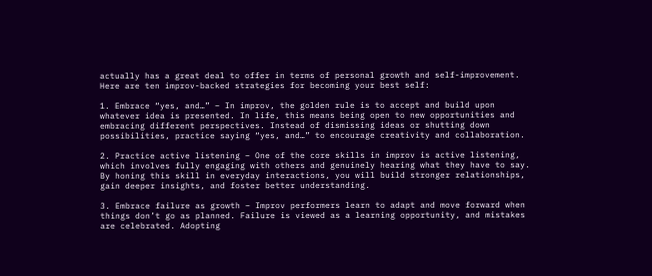actually has a great deal to offer in terms of personal growth and self-improvement. Here are ten improv-backed strategies for becoming your best self:

1. Embrace “yes, and…” – In improv, the golden rule is to accept and build upon whatever idea is presented. In life, this means being open to new opportunities and embracing different perspectives. Instead of dismissing ideas or shutting down possibilities, practice saying “yes, and…” to encourage creativity and collaboration.

2. Practice active listening – One of the core skills in improv is active listening, which involves fully engaging with others and genuinely hearing what they have to say. By honing this skill in everyday interactions, you will build stronger relationships, gain deeper insights, and foster better understanding.

3. Embrace failure as growth – Improv performers learn to adapt and move forward when things don’t go as planned. Failure is viewed as a learning opportunity, and mistakes are celebrated. Adopting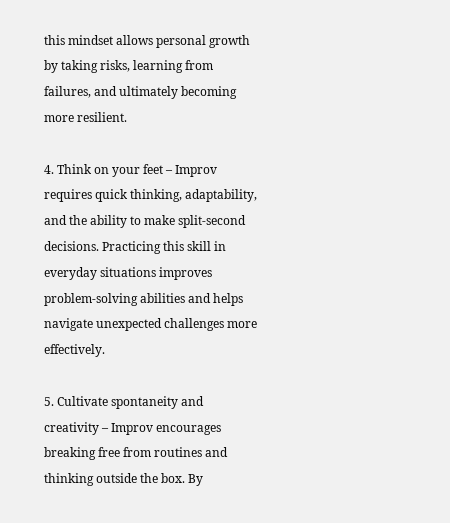this mindset allows personal growth by taking risks, learning from failures, and ultimately becoming more resilient.

4. Think on your feet – Improv requires quick thinking, adaptability, and the ability to make split-second decisions. Practicing this skill in everyday situations improves problem-solving abilities and helps navigate unexpected challenges more effectively.

5. Cultivate spontaneity and creativity – Improv encourages breaking free from routines and thinking outside the box. By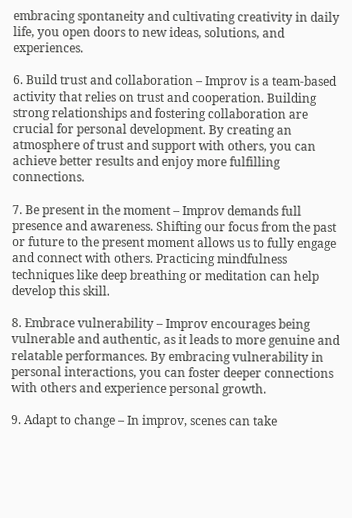embracing spontaneity and cultivating creativity in daily life, you open doors to new ideas, solutions, and experiences.

6. Build trust and collaboration – Improv is a team-based activity that relies on trust and cooperation. Building strong relationships and fostering collaboration are crucial for personal development. By creating an atmosphere of trust and support with others, you can achieve better results and enjoy more fulfilling connections.

7. Be present in the moment – Improv demands full presence and awareness. Shifting our focus from the past or future to the present moment allows us to fully engage and connect with others. Practicing mindfulness techniques like deep breathing or meditation can help develop this skill.

8. Embrace vulnerability – Improv encourages being vulnerable and authentic, as it leads to more genuine and relatable performances. By embracing vulnerability in personal interactions, you can foster deeper connections with others and experience personal growth.

9. Adapt to change – In improv, scenes can take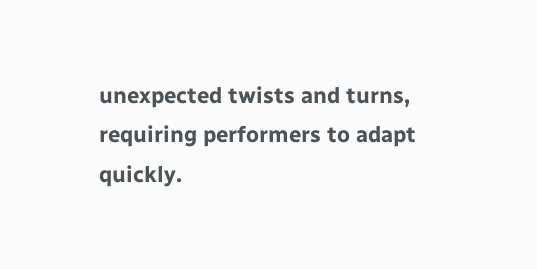unexpected twists and turns, requiring performers to adapt quickly.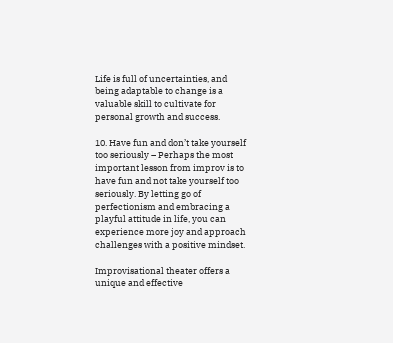Life is full of uncertainties, and being adaptable to change is a valuable skill to cultivate for personal growth and success.

10. Have fun and don’t take yourself too seriously – Perhaps the most important lesson from improv is to have fun and not take yourself too seriously. By letting go of perfectionism and embracing a playful attitude in life, you can experience more joy and approach challenges with a positive mindset.

Improvisational theater offers a unique and effective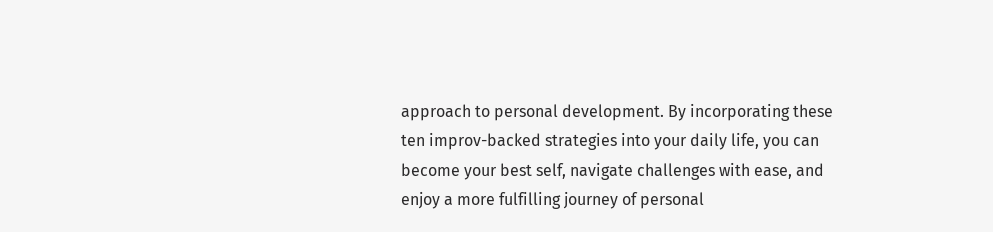approach to personal development. By incorporating these ten improv-backed strategies into your daily life, you can become your best self, navigate challenges with ease, and enjoy a more fulfilling journey of personal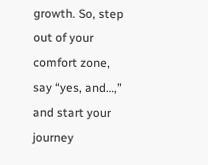growth. So, step out of your comfort zone, say “yes, and…,” and start your journey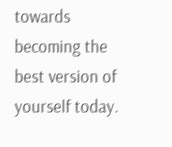towards becoming the best version of yourself today.